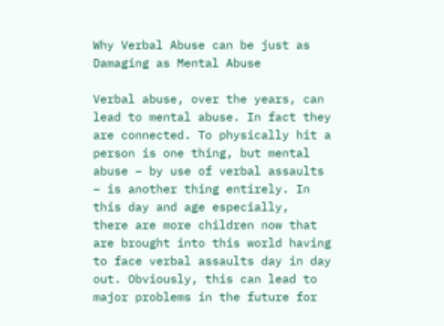Why Verbal Abuse can be just as Damaging as Mental Abuse

Verbal abuse, over the years, can lead to mental abuse. In fact they are connected. To physically hit a person is one thing, but mental abuse – by use of verbal assaults – is another thing entirely. In this day and age especially,  there are more children now that are brought into this world having to face verbal assaults day in day out. Obviously, this can lead to major problems in the future for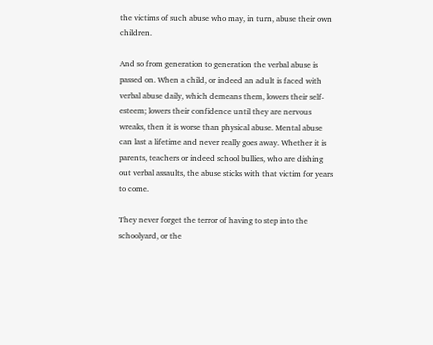the victims of such abuse who may, in turn, abuse their own children.

And so from generation to generation the verbal abuse is passed on. When a child, or indeed an adult is faced with verbal abuse daily, which demeans them, lowers their self-esteem; lowers their confidence until they are nervous wreaks, then it is worse than physical abuse. Mental abuse can last a lifetime and never really goes away. Whether it is parents, teachers or indeed school bullies, who are dishing out verbal assaults, the abuse sticks with that victim for years to come.

They never forget the terror of having to step into the schoolyard, or the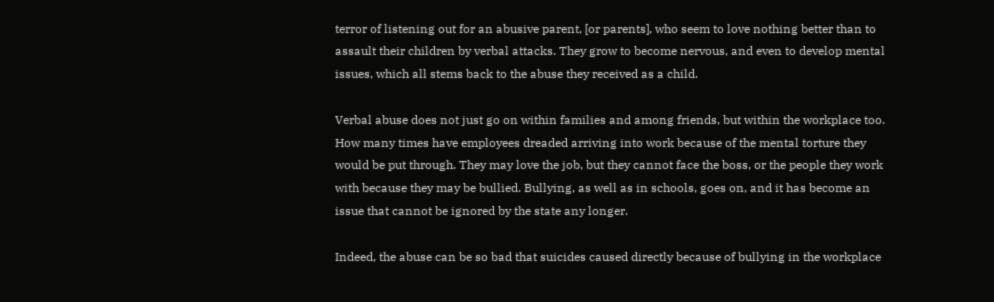terror of listening out for an abusive parent, [or parents], who seem to love nothing better than to assault their children by verbal attacks. They grow to become nervous, and even to develop mental issues, which all stems back to the abuse they received as a child.

Verbal abuse does not just go on within families and among friends, but within the workplace too. How many times have employees dreaded arriving into work because of the mental torture they would be put through. They may love the job, but they cannot face the boss, or the people they work with because they may be bullied. Bullying, as well as in schools, goes on, and it has become an issue that cannot be ignored by the state any longer.

Indeed, the abuse can be so bad that suicides caused directly because of bullying in the workplace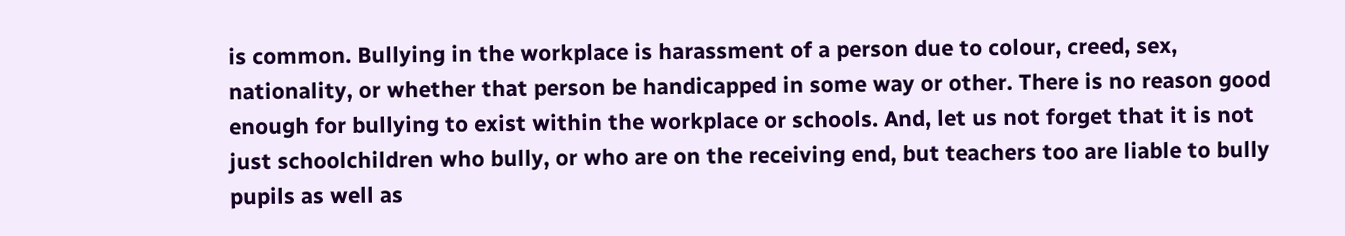is common. Bullying in the workplace is harassment of a person due to colour, creed, sex, nationality, or whether that person be handicapped in some way or other. There is no reason good enough for bullying to exist within the workplace or schools. And, let us not forget that it is not just schoolchildren who bully, or who are on the receiving end, but teachers too are liable to bully pupils as well as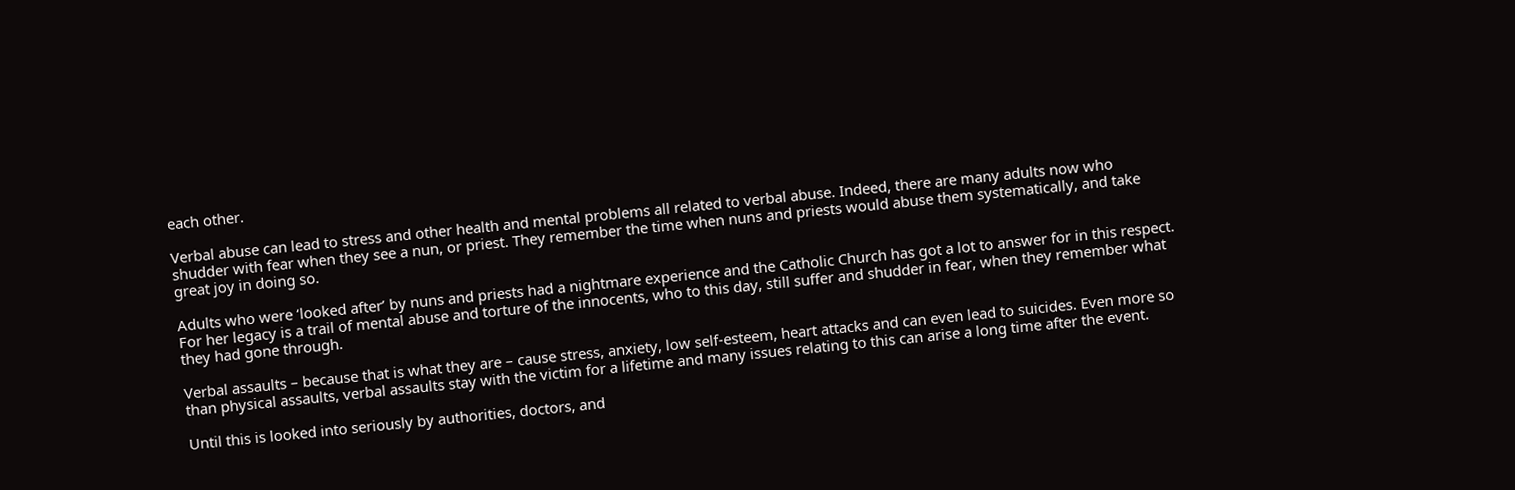each other.

Verbal abuse can lead to stress and other health and mental problems all related to verbal abuse. Indeed, there are many adults now who shudder with fear when they see a nun, or priest. They remember the time when nuns and priests would abuse them systematically, and take great joy in doing so.

Adults who were ‘looked after’ by nuns and priests had a nightmare experience and the Catholic Church has got a lot to answer for in this respect. For her legacy is a trail of mental abuse and torture of the innocents, who to this day, still suffer and shudder in fear, when they remember what they had gone through.

Verbal assaults – because that is what they are – cause stress, anxiety, low self-esteem, heart attacks and can even lead to suicides. Even more so than physical assaults, verbal assaults stay with the victim for a lifetime and many issues relating to this can arise a long time after the event.

Until this is looked into seriously by authorities, doctors, and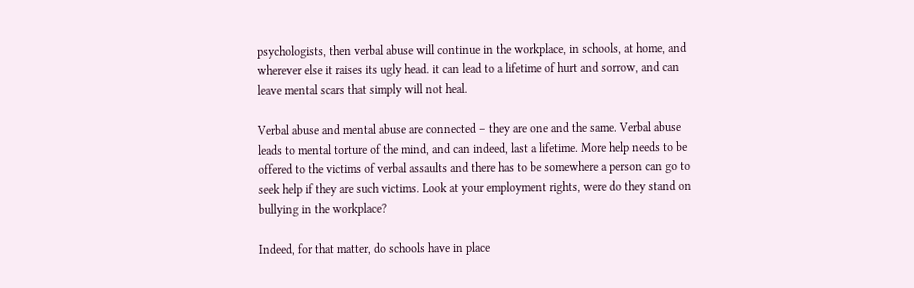psychologists, then verbal abuse will continue in the workplace, in schools, at home, and wherever else it raises its ugly head. it can lead to a lifetime of hurt and sorrow, and can leave mental scars that simply will not heal.

Verbal abuse and mental abuse are connected – they are one and the same. Verbal abuse leads to mental torture of the mind, and can indeed, last a lifetime. More help needs to be offered to the victims of verbal assaults and there has to be somewhere a person can go to seek help if they are such victims. Look at your employment rights, were do they stand on bullying in the workplace?

Indeed, for that matter, do schools have in place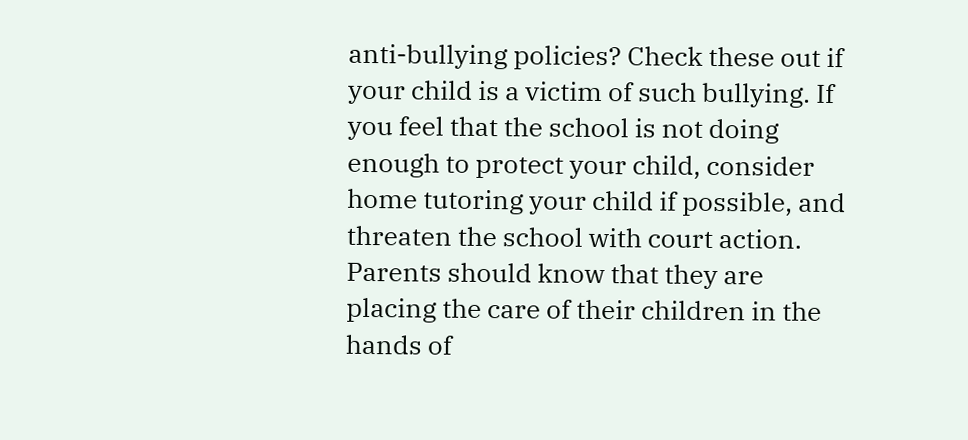anti-bullying policies? Check these out if your child is a victim of such bullying. If you feel that the school is not doing enough to protect your child, consider home tutoring your child if possible, and threaten the school with court action. Parents should know that they are placing the care of their children in the hands of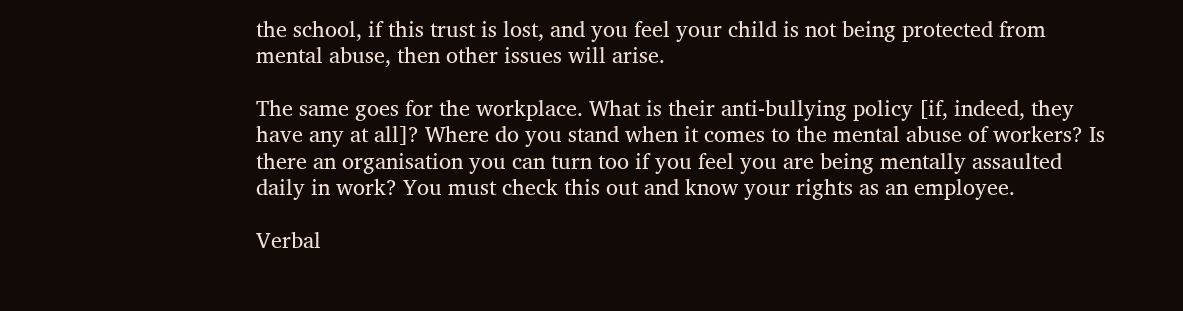the school, if this trust is lost, and you feel your child is not being protected from mental abuse, then other issues will arise.

The same goes for the workplace. What is their anti-bullying policy [if, indeed, they have any at all]? Where do you stand when it comes to the mental abuse of workers? Is there an organisation you can turn too if you feel you are being mentally assaulted daily in work? You must check this out and know your rights as an employee.

Verbal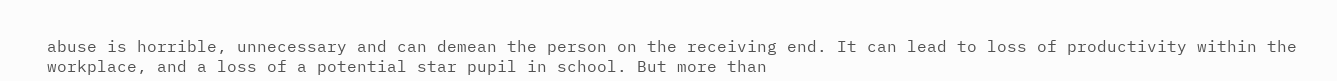abuse is horrible, unnecessary and can demean the person on the receiving end. It can lead to loss of productivity within the workplace, and a loss of a potential star pupil in school. But more than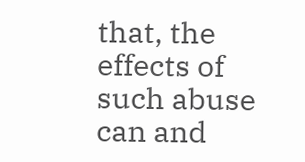that, the effects of such abuse can and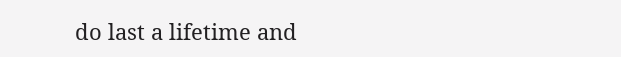do last a lifetime and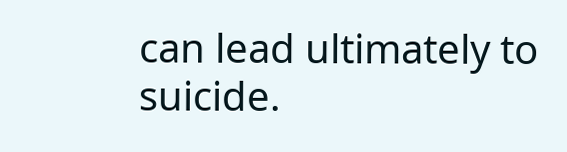can lead ultimately to suicide.